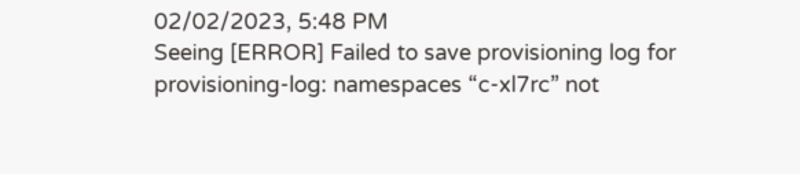02/02/2023, 5:48 PM
Seeing [ERROR] Failed to save provisioning log for provisioning-log: namespaces “c-xl7rc” not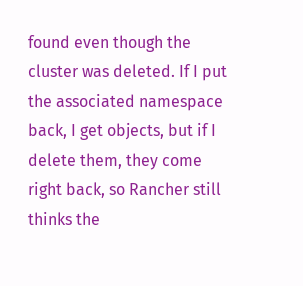found even though the cluster was deleted. If I put the associated namespace back, I get objects, but if I delete them, they come right back, so Rancher still thinks the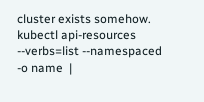cluster exists somehow.
kubectl api-resources --verbs=list --namespaced -o name  |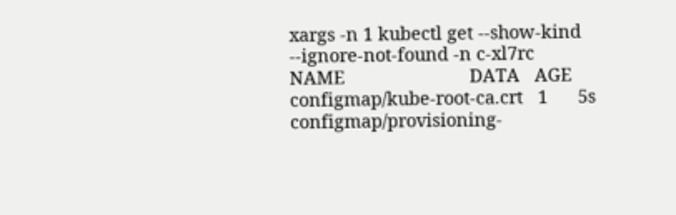xargs -n 1 kubectl get --show-kind --ignore-not-found -n c-xl7rc
NAME                         DATA   AGE
configmap/kube-root-ca.crt   1      5s
configmap/provisioning-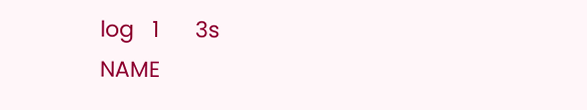log   1      3s
NAME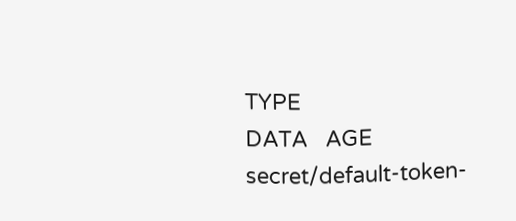TYPE                                  DATA   AGE
secret/default-token-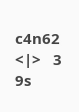c4n62   <|>   3      9s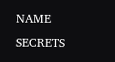NAME                     SECRETS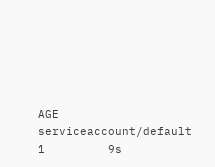AGE
serviceaccount/default   1         9s